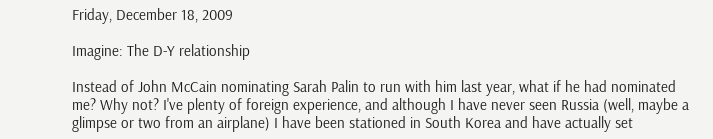Friday, December 18, 2009

Imagine: The D-Y relationship

Instead of John McCain nominating Sarah Palin to run with him last year, what if he had nominated me? Why not? I've plenty of foreign experience, and although I have never seen Russia (well, maybe a glimpse or two from an airplane) I have been stationed in South Korea and have actually set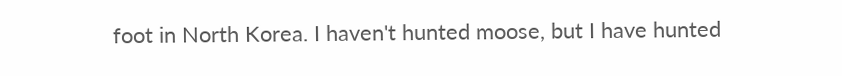foot in North Korea. I haven't hunted moose, but I have hunted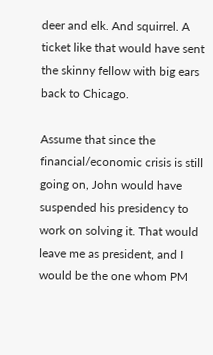deer and elk. And squirrel. A ticket like that would have sent the skinny fellow with big ears back to Chicago.

Assume that since the financial/economic crisis is still going on, John would have suspended his presidency to work on solving it. That would leave me as president, and I would be the one whom PM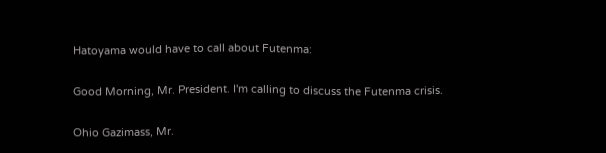Hatoyama would have to call about Futenma:

Good Morning, Mr. President. I'm calling to discuss the Futenma crisis.

Ohio Gazimass, Mr.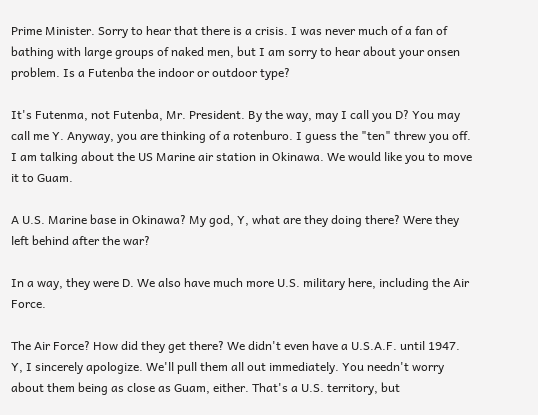Prime Minister. Sorry to hear that there is a crisis. I was never much of a fan of bathing with large groups of naked men, but I am sorry to hear about your onsen problem. Is a Futenba the indoor or outdoor type?

It's Futenma, not Futenba, Mr. President. By the way, may I call you D? You may call me Y. Anyway, you are thinking of a rotenburo. I guess the "ten" threw you off. I am talking about the US Marine air station in Okinawa. We would like you to move it to Guam.

A U.S. Marine base in Okinawa? My god, Y, what are they doing there? Were they left behind after the war?

In a way, they were D. We also have much more U.S. military here, including the Air Force.

The Air Force? How did they get there? We didn't even have a U.S.A.F. until 1947. Y, I sincerely apologize. We'll pull them all out immediately. You needn't worry about them being as close as Guam, either. That's a U.S. territory, but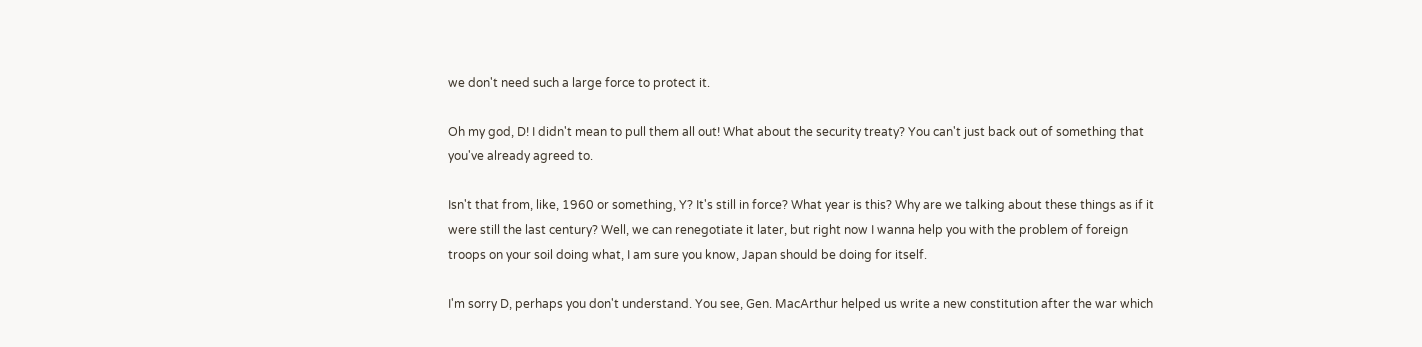we don't need such a large force to protect it.

Oh my god, D! I didn't mean to pull them all out! What about the security treaty? You can't just back out of something that you've already agreed to.

Isn't that from, like, 1960 or something, Y? It's still in force? What year is this? Why are we talking about these things as if it were still the last century? Well, we can renegotiate it later, but right now I wanna help you with the problem of foreign troops on your soil doing what, I am sure you know, Japan should be doing for itself.

I'm sorry D, perhaps you don't understand. You see, Gen. MacArthur helped us write a new constitution after the war which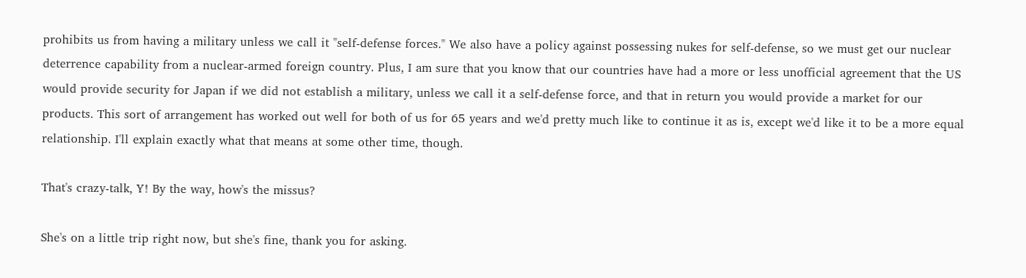prohibits us from having a military unless we call it "self-defense forces." We also have a policy against possessing nukes for self-defense, so we must get our nuclear deterrence capability from a nuclear-armed foreign country. Plus, I am sure that you know that our countries have had a more or less unofficial agreement that the US would provide security for Japan if we did not establish a military, unless we call it a self-defense force, and that in return you would provide a market for our products. This sort of arrangement has worked out well for both of us for 65 years and we'd pretty much like to continue it as is, except we'd like it to be a more equal relationship. I'll explain exactly what that means at some other time, though.

That's crazy-talk, Y! By the way, how's the missus?

She's on a little trip right now, but she's fine, thank you for asking.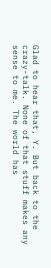Glad to hear that, Y. But back to the crazy-talk. None of that stuff makes any sense to me. The world has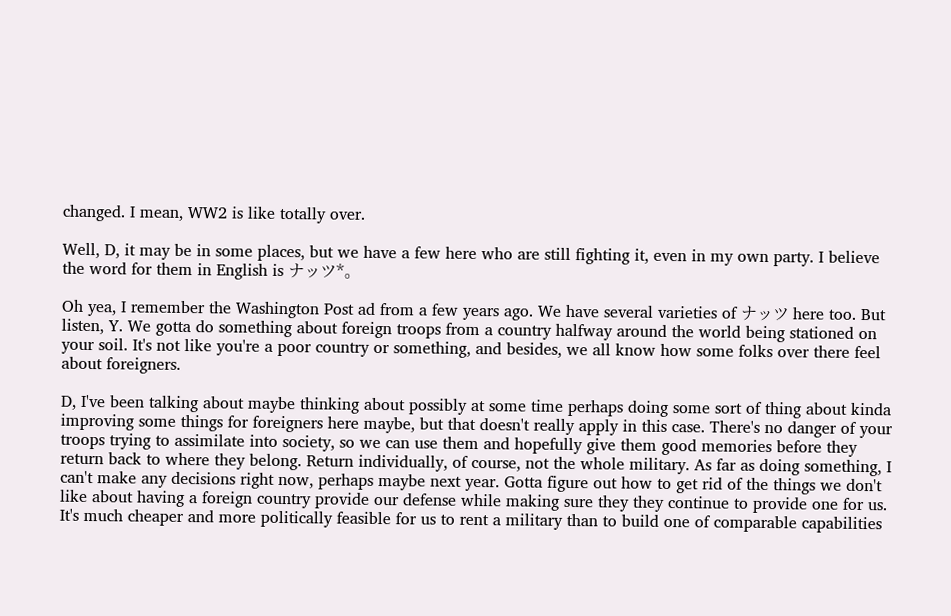changed. I mean, WW2 is like totally over.

Well, D, it may be in some places, but we have a few here who are still fighting it, even in my own party. I believe the word for them in English is ナッツ*。

Oh yea, I remember the Washington Post ad from a few years ago. We have several varieties of ナッツ here too. But listen, Y. We gotta do something about foreign troops from a country halfway around the world being stationed on your soil. It's not like you're a poor country or something, and besides, we all know how some folks over there feel about foreigners.

D, I've been talking about maybe thinking about possibly at some time perhaps doing some sort of thing about kinda improving some things for foreigners here maybe, but that doesn't really apply in this case. There's no danger of your troops trying to assimilate into society, so we can use them and hopefully give them good memories before they return back to where they belong. Return individually, of course, not the whole military. As far as doing something, I can't make any decisions right now, perhaps maybe next year. Gotta figure out how to get rid of the things we don't like about having a foreign country provide our defense while making sure they they continue to provide one for us. It's much cheaper and more politically feasible for us to rent a military than to build one of comparable capabilities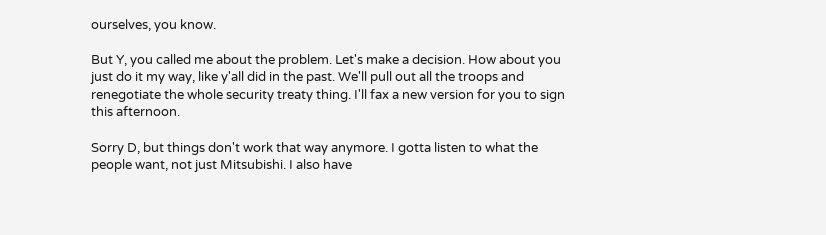ourselves, you know.

But Y, you called me about the problem. Let's make a decision. How about you just do it my way, like y'all did in the past. We'll pull out all the troops and renegotiate the whole security treaty thing. I'll fax a new version for you to sign this afternoon.

Sorry D, but things don't work that way anymore. I gotta listen to what the people want, not just Mitsubishi. I also have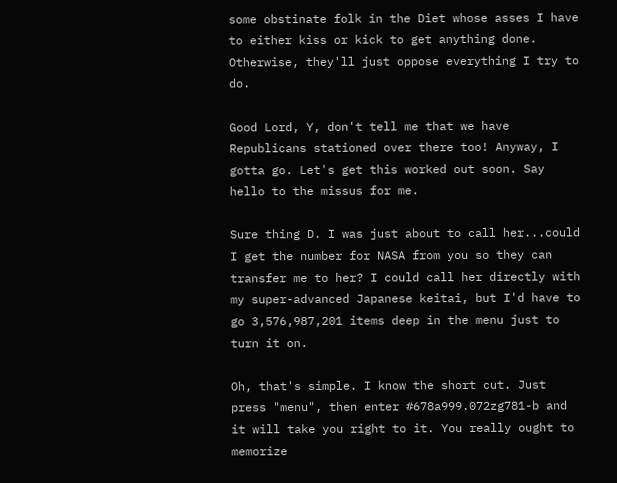some obstinate folk in the Diet whose asses I have to either kiss or kick to get anything done. Otherwise, they'll just oppose everything I try to do.

Good Lord, Y, don't tell me that we have Republicans stationed over there too! Anyway, I gotta go. Let's get this worked out soon. Say hello to the missus for me.

Sure thing D. I was just about to call her...could I get the number for NASA from you so they can transfer me to her? I could call her directly with my super-advanced Japanese keitai, but I'd have to go 3,576,987,201 items deep in the menu just to turn it on.

Oh, that's simple. I know the short cut. Just press "menu", then enter #678a999.072zg781-b and it will take you right to it. You really ought to memorize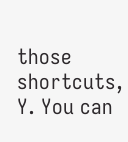those shortcuts, Y. You can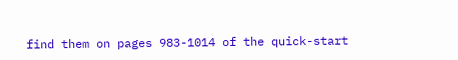find them on pages 983-1014 of the quick-start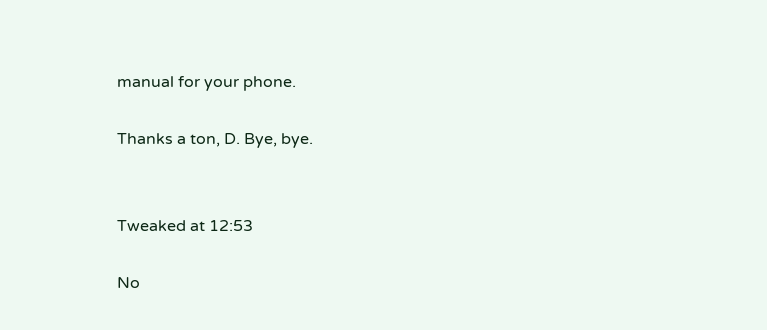manual for your phone.

Thanks a ton, D. Bye, bye.


Tweaked at 12:53

No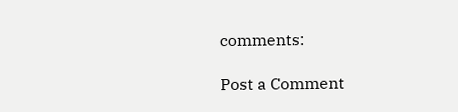comments:

Post a Comment